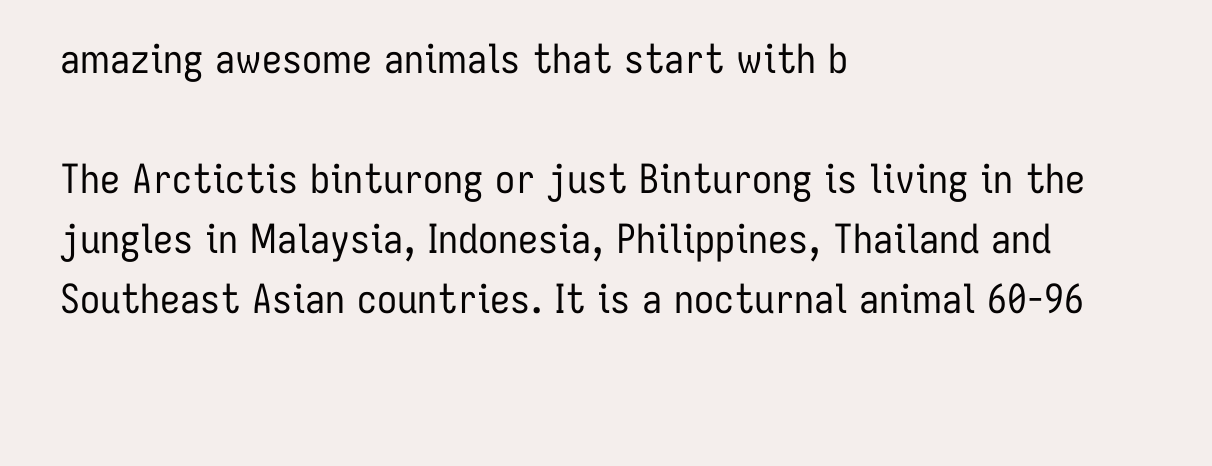amazing awesome animals that start with b

The Arctictis binturong or just Binturong is living in the jungles in Malaysia, Indonesia, Philippines, Thailand and Southeast Asian countries. It is a nocturnal animal 60-96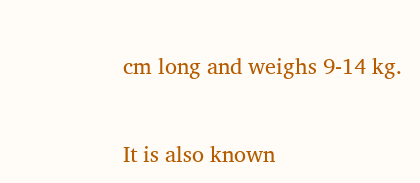cm long and weighs 9-14 kg.

It is also known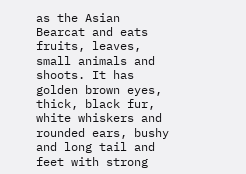as the Asian Bearcat and eats fruits, leaves, small animals and shoots. It has golden brown eyes, thick, black fur, white whiskers and rounded ears, bushy and long tail and feet with strong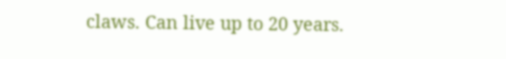claws. Can live up to 20 years.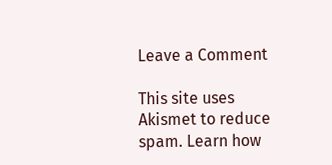Leave a Comment

This site uses Akismet to reduce spam. Learn how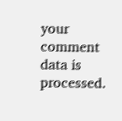your comment data is processed.